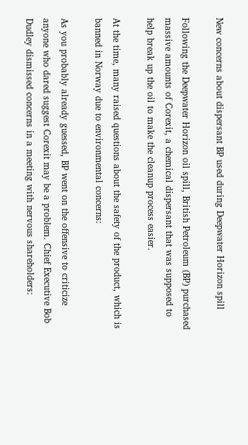New concerns about dispersant BP used during Deepwater Horizon spill

Following the Deepwater Horizon oil spill, British Petroleum (BP) purchased massive amounts of Corexit, a chemical dispersant that was supposed to help break up the oil to make the cleanup process easier.

At the time, many raised questions about the safety of the product, which is banned in Norway due to environmental concerns:

As you probably already guessed, BP went on the offensive to criticize anyone who dared suggest Corexit may be a problem. Chief Executive Bob Dudley dismissed concerns in a meeting with nervous shareholders: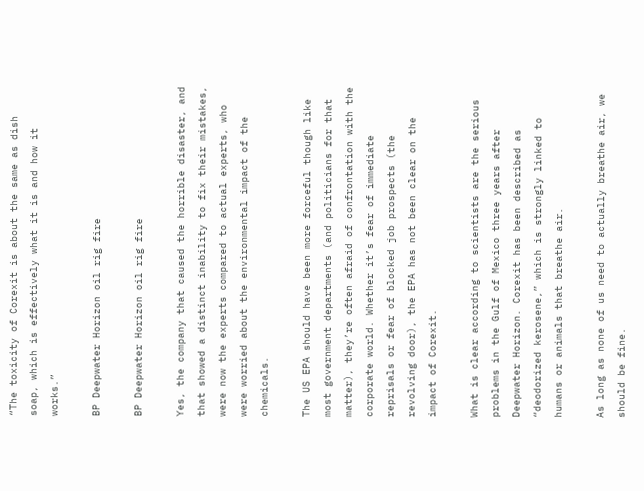“The toxicity of Corexit is about the same as dish soap, which is effectively what it is and how it works.”

BP Deepwater Horizon oil rig fire

BP Deepwater Horizon oil rig fire

Yes, the company that caused the horrible disaster, and that showed a distinct inability to fix their mistakes, were now the experts compared to actual experts, who were worried about the environmental impact of the chemicals.

The US EPA should have been more forceful though like most government departments (and politicians for that matter), they’re often afraid of confrontation with the corporate world. Whether it’s fear of immediate reprisals or fear of blocked job prospects (the revolving door), the EPA has not been clear on the impact of Corexit.

What is clear according to scientists are the serious problems in the Gulf of Mexico three years after Deepwater Horizon. Corexit has been described as “deodorized kerosene,” which is strongly linked to humans or animals that breathe air.

As long as none of us need to actually breathe air, we should be fine.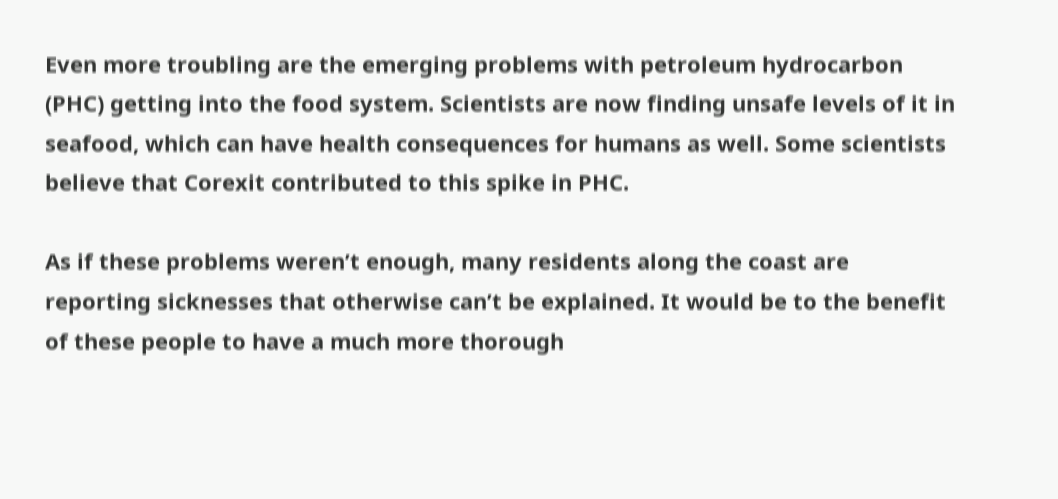Even more troubling are the emerging problems with petroleum hydrocarbon (PHC) getting into the food system. Scientists are now finding unsafe levels of it in seafood, which can have health consequences for humans as well. Some scientists believe that Corexit contributed to this spike in PHC.

As if these problems weren’t enough, many residents along the coast are reporting sicknesses that otherwise can’t be explained. It would be to the benefit of these people to have a much more thorough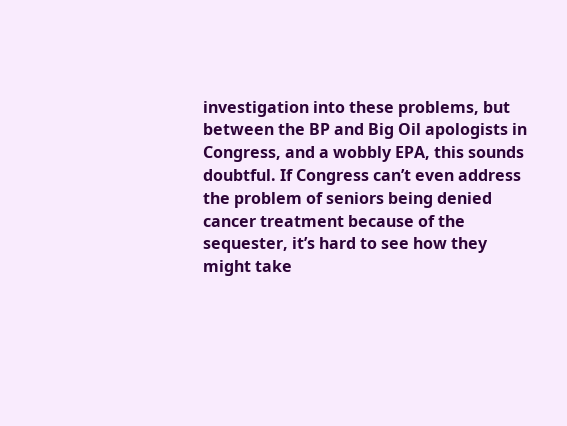investigation into these problems, but between the BP and Big Oil apologists in Congress, and a wobbly EPA, this sounds doubtful. If Congress can’t even address the problem of seniors being denied cancer treatment because of the sequester, it’s hard to see how they might take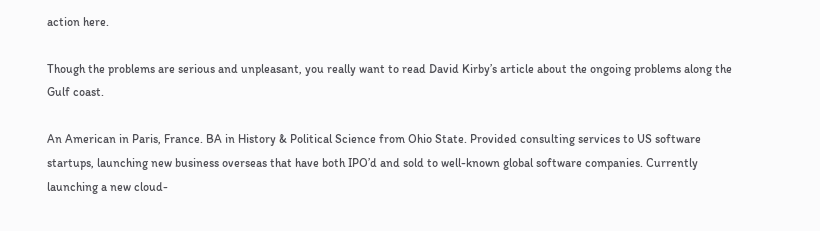action here.

Though the problems are serious and unpleasant, you really want to read David Kirby’s article about the ongoing problems along the Gulf coast.

An American in Paris, France. BA in History & Political Science from Ohio State. Provided consulting services to US software startups, launching new business overseas that have both IPO’d and sold to well-known global software companies. Currently launching a new cloud-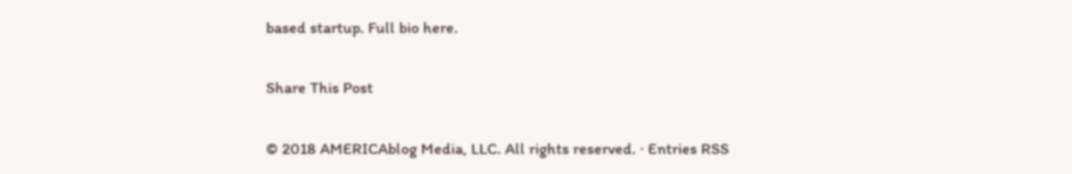based startup. Full bio here.

Share This Post

© 2018 AMERICAblog Media, LLC. All rights reserved. · Entries RSS